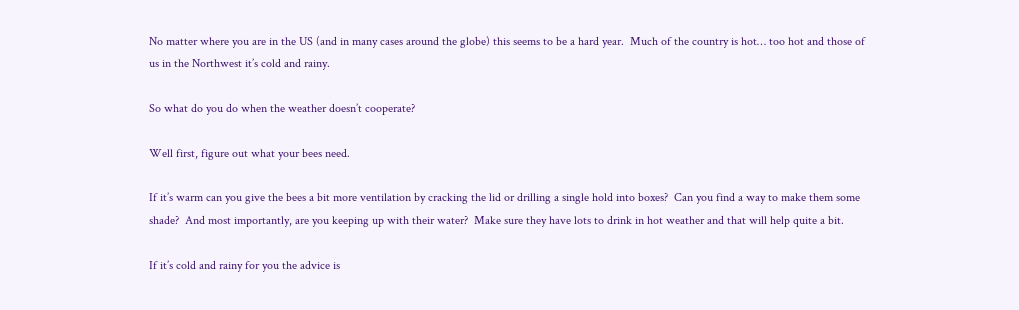No matter where you are in the US (and in many cases around the globe) this seems to be a hard year.  Much of the country is hot… too hot and those of us in the Northwest it’s cold and rainy.

So what do you do when the weather doesn’t cooperate?

Well first, figure out what your bees need.

If it’s warm can you give the bees a bit more ventilation by cracking the lid or drilling a single hold into boxes?  Can you find a way to make them some shade?  And most importantly, are you keeping up with their water?  Make sure they have lots to drink in hot weather and that will help quite a bit.

If it’s cold and rainy for you the advice is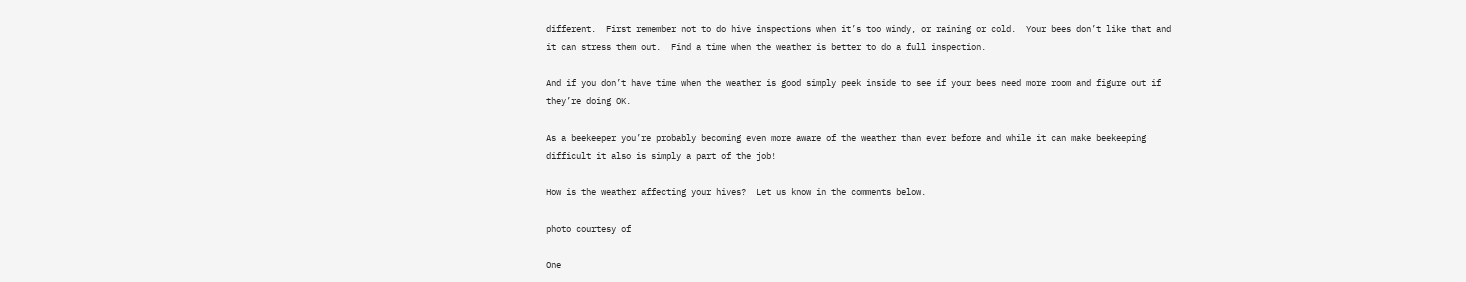different.  First remember not to do hive inspections when it’s too windy, or raining or cold.  Your bees don’t like that and it can stress them out.  Find a time when the weather is better to do a full inspection.

And if you don’t have time when the weather is good simply peek inside to see if your bees need more room and figure out if they’re doing OK.

As a beekeeper you’re probably becoming even more aware of the weather than ever before and while it can make beekeeping difficult it also is simply a part of the job!

How is the weather affecting your hives?  Let us know in the comments below.

photo courtesy of

One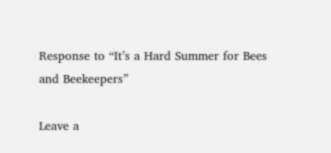Response to “It’s a Hard Summer for Bees and Beekeepers”

Leave a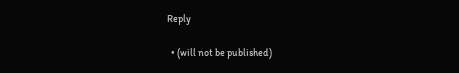Reply

  • (will not be published)